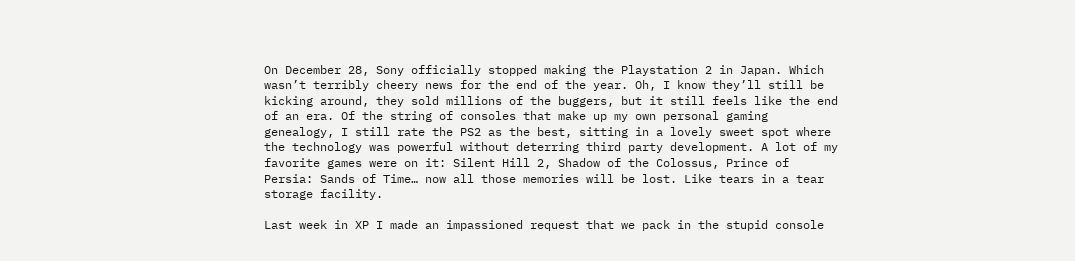On December 28, Sony officially stopped making the Playstation 2 in Japan. Which wasn’t terribly cheery news for the end of the year. Oh, I know they’ll still be kicking around, they sold millions of the buggers, but it still feels like the end of an era. Of the string of consoles that make up my own personal gaming genealogy, I still rate the PS2 as the best, sitting in a lovely sweet spot where the technology was powerful without deterring third party development. A lot of my favorite games were on it: Silent Hill 2, Shadow of the Colossus, Prince of Persia: Sands of Time… now all those memories will be lost. Like tears in a tear storage facility.

Last week in XP I made an impassioned request that we pack in the stupid console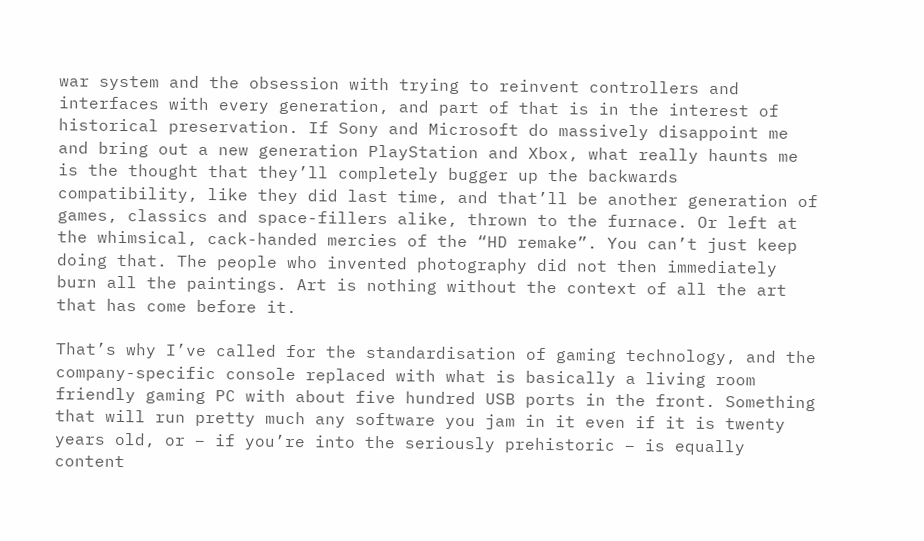war system and the obsession with trying to reinvent controllers and interfaces with every generation, and part of that is in the interest of historical preservation. If Sony and Microsoft do massively disappoint me and bring out a new generation PlayStation and Xbox, what really haunts me is the thought that they’ll completely bugger up the backwards compatibility, like they did last time, and that’ll be another generation of games, classics and space-fillers alike, thrown to the furnace. Or left at the whimsical, cack-handed mercies of the “HD remake”. You can’t just keep doing that. The people who invented photography did not then immediately burn all the paintings. Art is nothing without the context of all the art that has come before it.

That’s why I’ve called for the standardisation of gaming technology, and the company-specific console replaced with what is basically a living room friendly gaming PC with about five hundred USB ports in the front. Something that will run pretty much any software you jam in it even if it is twenty years old, or – if you’re into the seriously prehistoric – is equally content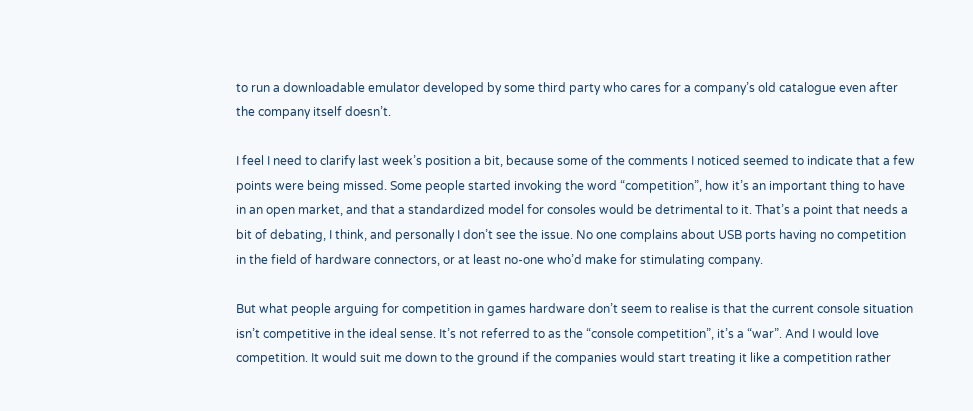to run a downloadable emulator developed by some third party who cares for a company’s old catalogue even after the company itself doesn’t.

I feel I need to clarify last week’s position a bit, because some of the comments I noticed seemed to indicate that a few points were being missed. Some people started invoking the word “competition”, how it’s an important thing to have in an open market, and that a standardized model for consoles would be detrimental to it. That’s a point that needs a bit of debating, I think, and personally I don’t see the issue. No one complains about USB ports having no competition in the field of hardware connectors, or at least no-one who’d make for stimulating company.

But what people arguing for competition in games hardware don’t seem to realise is that the current console situation isn’t competitive in the ideal sense. It’s not referred to as the “console competition”, it’s a “war”. And I would love competition. It would suit me down to the ground if the companies would start treating it like a competition rather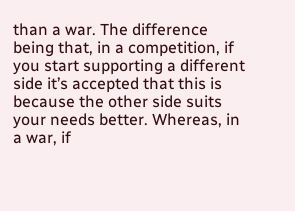than a war. The difference being that, in a competition, if you start supporting a different side it’s accepted that this is because the other side suits your needs better. Whereas, in a war, if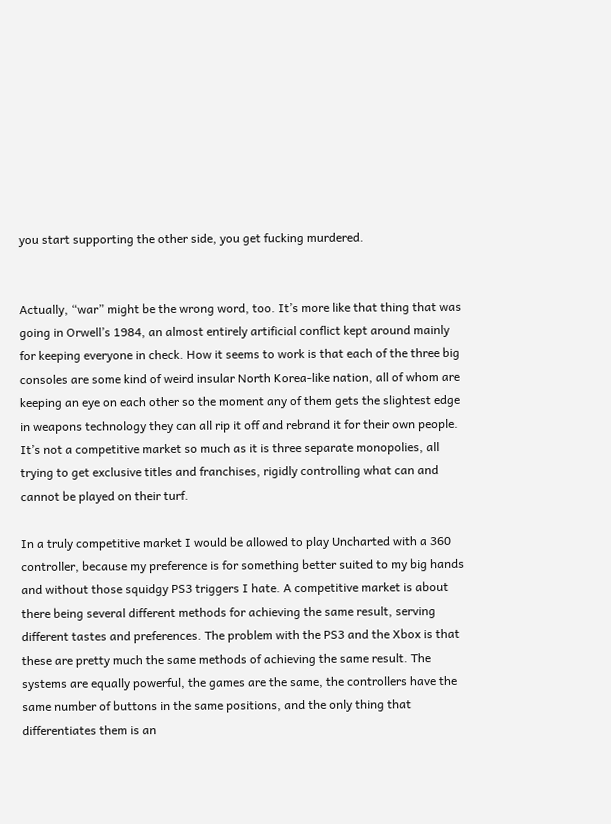you start supporting the other side, you get fucking murdered.


Actually, “war” might be the wrong word, too. It’s more like that thing that was going in Orwell’s 1984, an almost entirely artificial conflict kept around mainly for keeping everyone in check. How it seems to work is that each of the three big consoles are some kind of weird insular North Korea-like nation, all of whom are keeping an eye on each other so the moment any of them gets the slightest edge in weapons technology they can all rip it off and rebrand it for their own people. It’s not a competitive market so much as it is three separate monopolies, all trying to get exclusive titles and franchises, rigidly controlling what can and cannot be played on their turf.

In a truly competitive market I would be allowed to play Uncharted with a 360 controller, because my preference is for something better suited to my big hands and without those squidgy PS3 triggers I hate. A competitive market is about there being several different methods for achieving the same result, serving different tastes and preferences. The problem with the PS3 and the Xbox is that these are pretty much the same methods of achieving the same result. The systems are equally powerful, the games are the same, the controllers have the same number of buttons in the same positions, and the only thing that differentiates them is an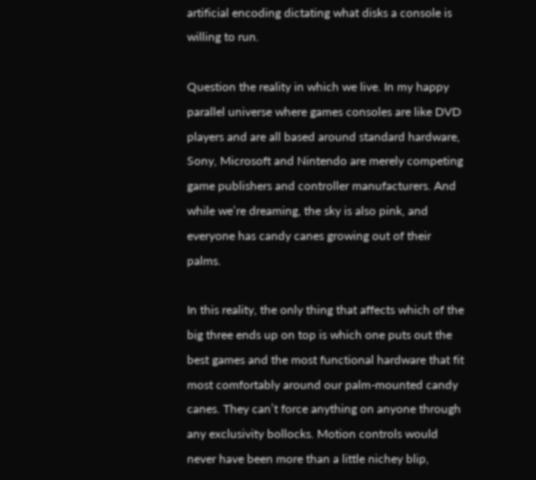artificial encoding dictating what disks a console is willing to run.

Question the reality in which we live. In my happy parallel universe where games consoles are like DVD players and are all based around standard hardware, Sony, Microsoft and Nintendo are merely competing game publishers and controller manufacturers. And while we’re dreaming, the sky is also pink, and everyone has candy canes growing out of their palms.

In this reality, the only thing that affects which of the big three ends up on top is which one puts out the best games and the most functional hardware that fit most comfortably around our palm-mounted candy canes. They can’t force anything on anyone through any exclusivity bollocks. Motion controls would never have been more than a little nichey blip,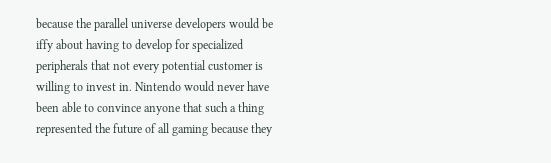because the parallel universe developers would be iffy about having to develop for specialized peripherals that not every potential customer is willing to invest in. Nintendo would never have been able to convince anyone that such a thing represented the future of all gaming because they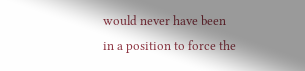would never have been in a position to force the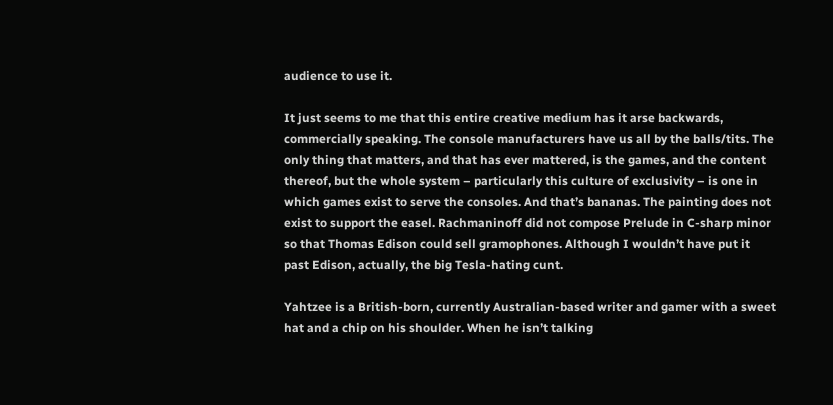audience to use it.

It just seems to me that this entire creative medium has it arse backwards, commercially speaking. The console manufacturers have us all by the balls/tits. The only thing that matters, and that has ever mattered, is the games, and the content thereof, but the whole system – particularly this culture of exclusivity – is one in which games exist to serve the consoles. And that’s bananas. The painting does not exist to support the easel. Rachmaninoff did not compose Prelude in C-sharp minor so that Thomas Edison could sell gramophones. Although I wouldn’t have put it past Edison, actually, the big Tesla-hating cunt.

Yahtzee is a British-born, currently Australian-based writer and gamer with a sweet hat and a chip on his shoulder. When he isn’t talking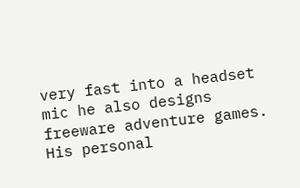very fast into a headset mic he also designs freeware adventure games. His personal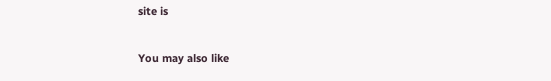site is

You may also like